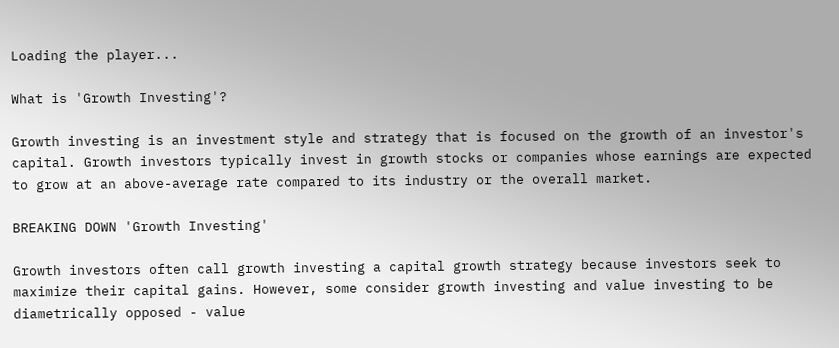Loading the player...

What is 'Growth Investing'?

Growth investing is an investment style and strategy that is focused on the growth of an investor's capital. Growth investors typically invest in growth stocks or companies whose earnings are expected to grow at an above-average rate compared to its industry or the overall market.

BREAKING DOWN 'Growth Investing'

Growth investors often call growth investing a capital growth strategy because investors seek to maximize their capital gains. However, some consider growth investing and value investing to be diametrically opposed - value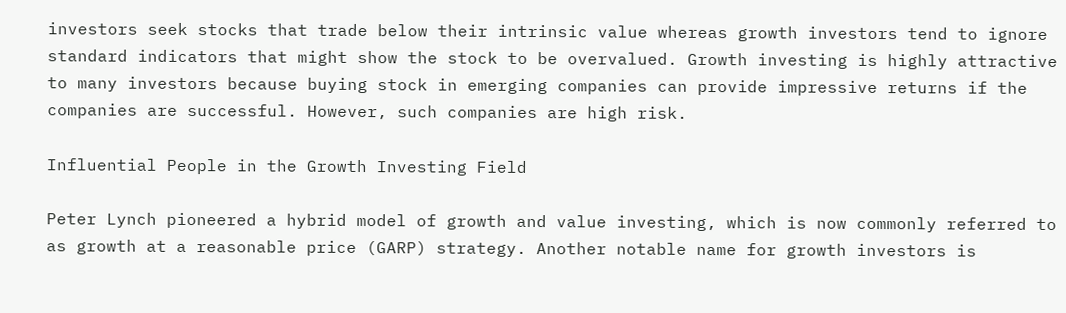investors seek stocks that trade below their intrinsic value whereas growth investors tend to ignore standard indicators that might show the stock to be overvalued. Growth investing is highly attractive to many investors because buying stock in emerging companies can provide impressive returns if the companies are successful. However, such companies are high risk.

Influential People in the Growth Investing Field

Peter Lynch pioneered a hybrid model of growth and value investing, which is now commonly referred to as growth at a reasonable price (GARP) strategy. Another notable name for growth investors is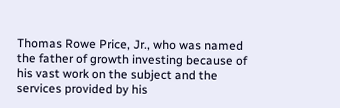Thomas Rowe Price, Jr., who was named the father of growth investing because of his vast work on the subject and the services provided by his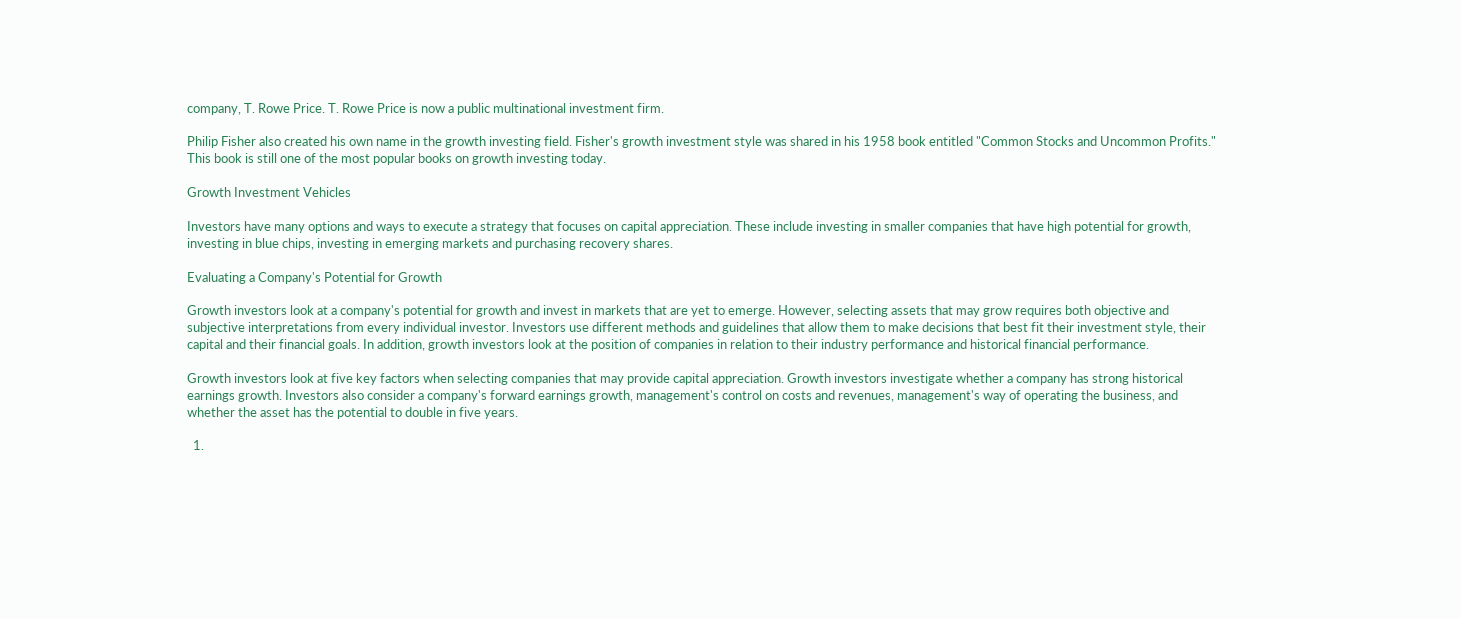company, T. Rowe Price. T. Rowe Price is now a public multinational investment firm.

Philip Fisher also created his own name in the growth investing field. Fisher's growth investment style was shared in his 1958 book entitled "Common Stocks and Uncommon Profits." This book is still one of the most popular books on growth investing today.

Growth Investment Vehicles

Investors have many options and ways to execute a strategy that focuses on capital appreciation. These include investing in smaller companies that have high potential for growth, investing in blue chips, investing in emerging markets and purchasing recovery shares.

Evaluating a Company's Potential for Growth

Growth investors look at a company's potential for growth and invest in markets that are yet to emerge. However, selecting assets that may grow requires both objective and subjective interpretations from every individual investor. Investors use different methods and guidelines that allow them to make decisions that best fit their investment style, their capital and their financial goals. In addition, growth investors look at the position of companies in relation to their industry performance and historical financial performance.

Growth investors look at five key factors when selecting companies that may provide capital appreciation. Growth investors investigate whether a company has strong historical earnings growth. Investors also consider a company's forward earnings growth, management's control on costs and revenues, management's way of operating the business, and whether the asset has the potential to double in five years.

  1.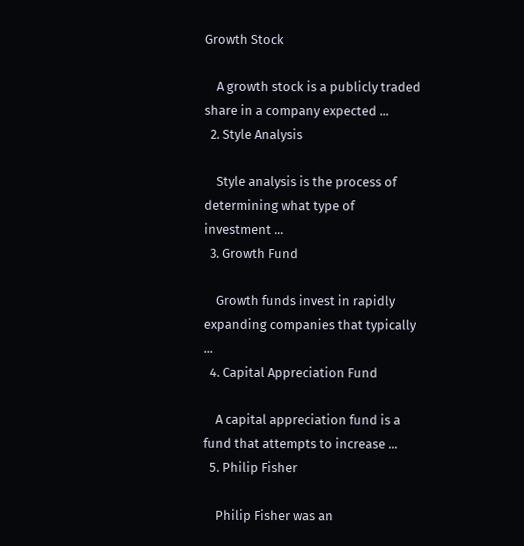Growth Stock

    A growth stock is a publicly traded share in a company expected ...
  2. Style Analysis

    Style analysis is the process of determining what type of investment ...
  3. Growth Fund

    Growth funds invest in rapidly expanding companies that typically ...
  4. Capital Appreciation Fund

    A capital appreciation fund is a fund that attempts to increase ...
  5. Philip Fisher

    Philip Fisher was an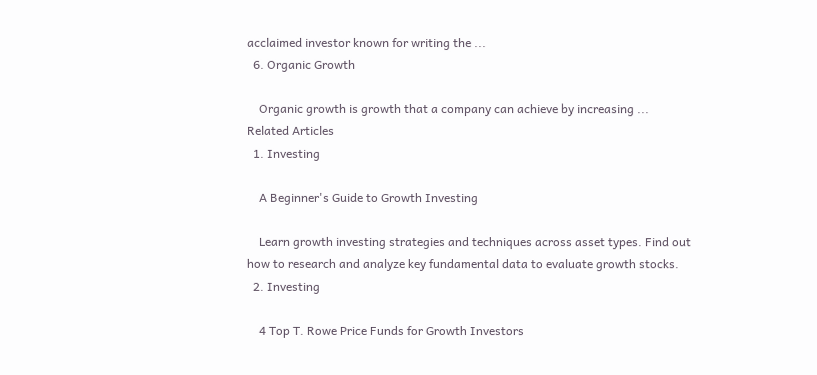acclaimed investor known for writing the ...
  6. Organic Growth

    Organic growth is growth that a company can achieve by increasing ...
Related Articles
  1. Investing

    A Beginner's Guide to Growth Investing

    Learn growth investing strategies and techniques across asset types. Find out how to research and analyze key fundamental data to evaluate growth stocks.
  2. Investing

    4 Top T. Rowe Price Funds for Growth Investors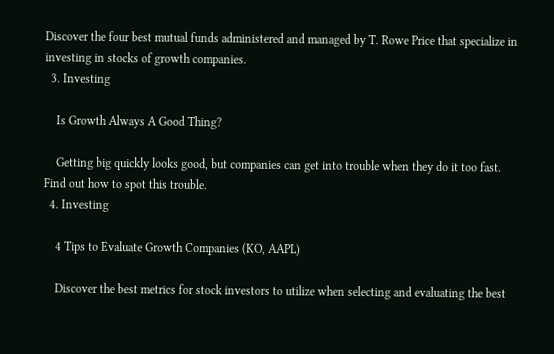Discover the four best mutual funds administered and managed by T. Rowe Price that specialize in investing in stocks of growth companies.
  3. Investing

    Is Growth Always A Good Thing?

    Getting big quickly looks good, but companies can get into trouble when they do it too fast. Find out how to spot this trouble.
  4. Investing

    4 Tips to Evaluate Growth Companies (KO, AAPL)

    Discover the best metrics for stock investors to utilize when selecting and evaluating the best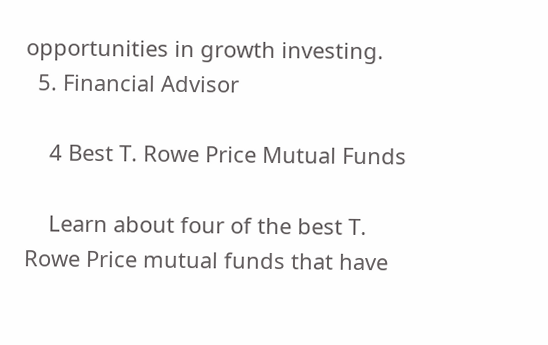opportunities in growth investing.
  5. Financial Advisor

    4 Best T. Rowe Price Mutual Funds

    Learn about four of the best T. Rowe Price mutual funds that have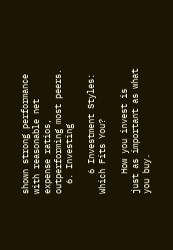shown strong performance with reasonable net expense ratios, outperforming most peers.
  6. Investing

    6 Investment Styles: Which Fits You?

    How you invest is just as important as what you buy.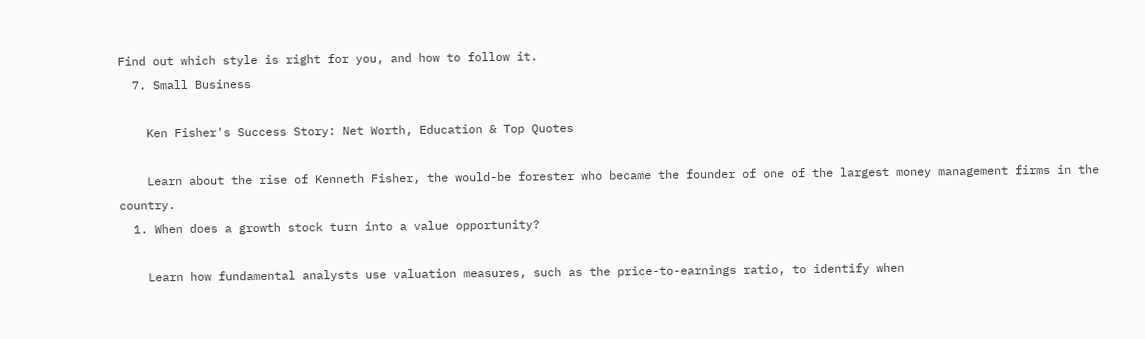Find out which style is right for you, and how to follow it.
  7. Small Business

    Ken Fisher's Success Story: Net Worth, Education & Top Quotes

    Learn about the rise of Kenneth Fisher, the would-be forester who became the founder of one of the largest money management firms in the country.
  1. When does a growth stock turn into a value opportunity?

    Learn how fundamental analysts use valuation measures, such as the price-to-earnings ratio, to identify when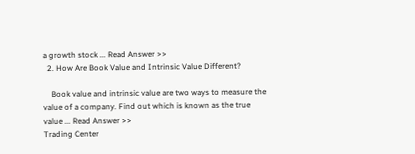a growth stock ... Read Answer >>
  2. How Are Book Value and Intrinsic Value Different?

    Book value and intrinsic value are two ways to measure the value of a company. Find out which is known as the true value ... Read Answer >>
Trading Center